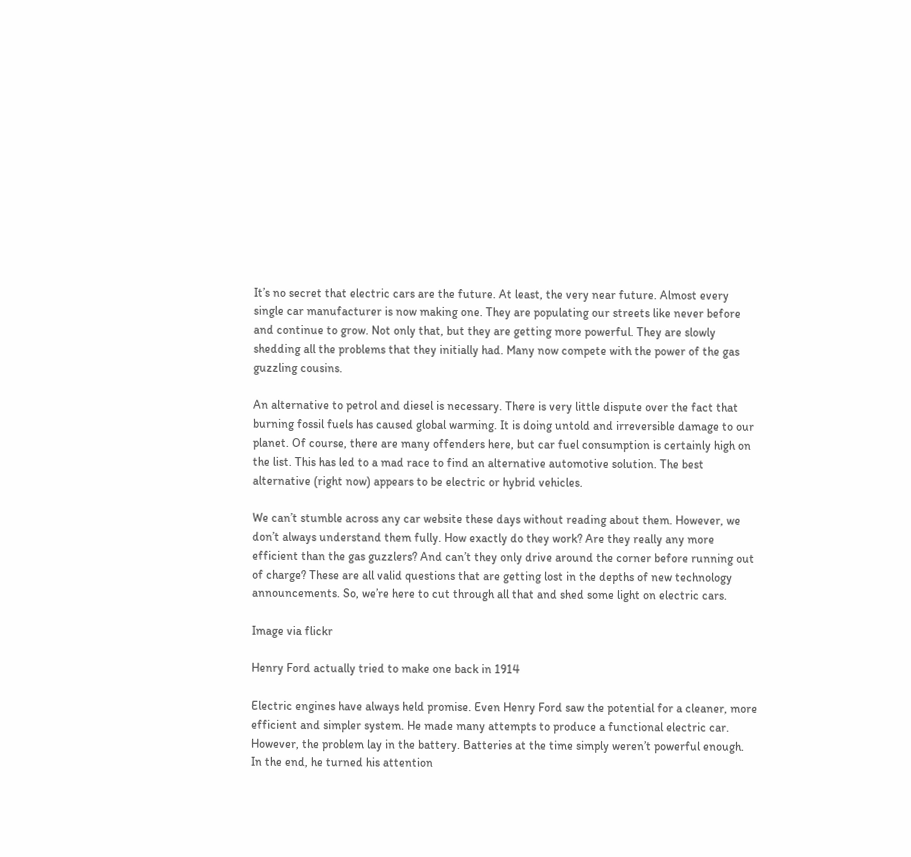It’s no secret that electric cars are the future. At least, the very near future. Almost every single car manufacturer is now making one. They are populating our streets like never before and continue to grow. Not only that, but they are getting more powerful. They are slowly shedding all the problems that they initially had. Many now compete with the power of the gas guzzling cousins.

An alternative to petrol and diesel is necessary. There is very little dispute over the fact that burning fossil fuels has caused global warming. It is doing untold and irreversible damage to our planet. Of course, there are many offenders here, but car fuel consumption is certainly high on the list. This has led to a mad race to find an alternative automotive solution. The best alternative (right now) appears to be electric or hybrid vehicles.

We can’t stumble across any car website these days without reading about them. However, we don’t always understand them fully. How exactly do they work? Are they really any more efficient than the gas guzzlers? And can’t they only drive around the corner before running out of charge? These are all valid questions that are getting lost in the depths of new technology announcements. So, we’re here to cut through all that and shed some light on electric cars.

Image via flickr

Henry Ford actually tried to make one back in 1914

Electric engines have always held promise. Even Henry Ford saw the potential for a cleaner, more efficient and simpler system. He made many attempts to produce a functional electric car. However, the problem lay in the battery. Batteries at the time simply weren’t powerful enough. In the end, he turned his attention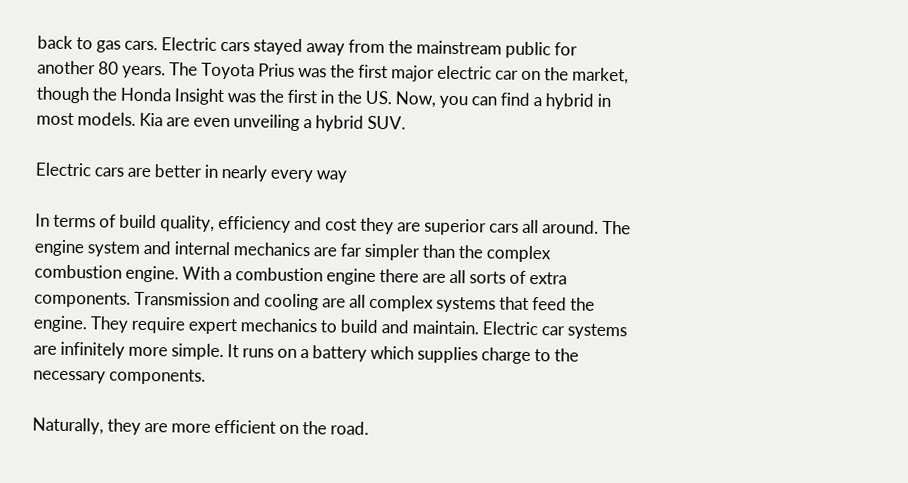back to gas cars. Electric cars stayed away from the mainstream public for another 80 years. The Toyota Prius was the first major electric car on the market, though the Honda Insight was the first in the US. Now, you can find a hybrid in most models. Kia are even unveiling a hybrid SUV.

Electric cars are better in nearly every way

In terms of build quality, efficiency and cost they are superior cars all around. The engine system and internal mechanics are far simpler than the complex combustion engine. With a combustion engine there are all sorts of extra components. Transmission and cooling are all complex systems that feed the engine. They require expert mechanics to build and maintain. Electric car systems are infinitely more simple. It runs on a battery which supplies charge to the necessary components.

Naturally, they are more efficient on the road.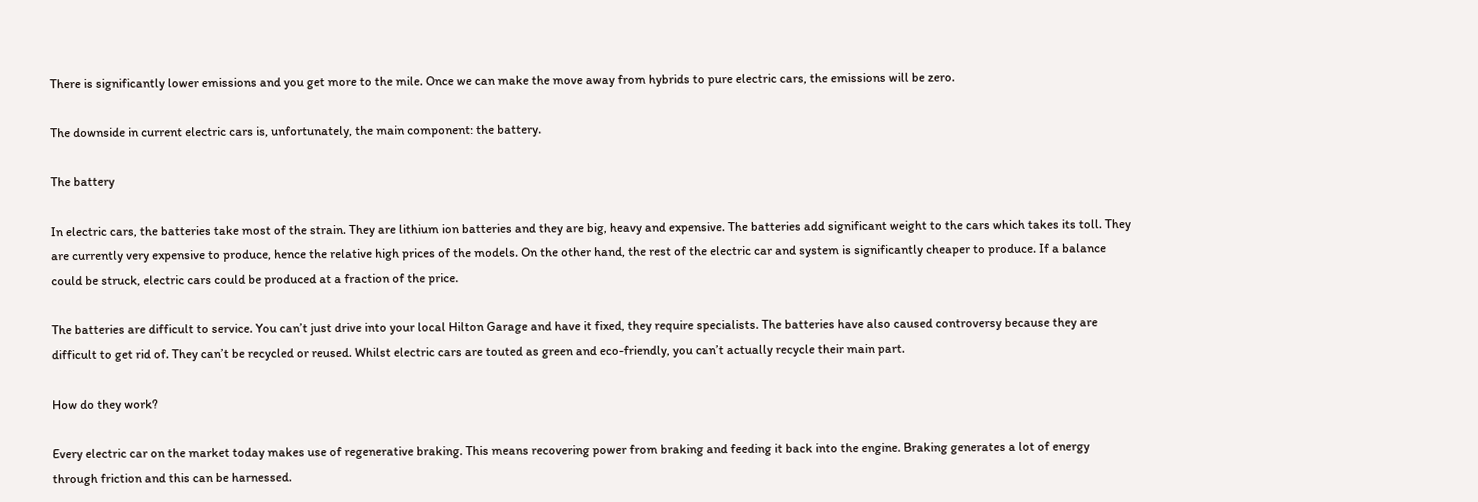There is significantly lower emissions and you get more to the mile. Once we can make the move away from hybrids to pure electric cars, the emissions will be zero.

The downside in current electric cars is, unfortunately, the main component: the battery.

The battery

In electric cars, the batteries take most of the strain. They are lithium ion batteries and they are big, heavy and expensive. The batteries add significant weight to the cars which takes its toll. They are currently very expensive to produce, hence the relative high prices of the models. On the other hand, the rest of the electric car and system is significantly cheaper to produce. If a balance could be struck, electric cars could be produced at a fraction of the price.

The batteries are difficult to service. You can’t just drive into your local Hilton Garage and have it fixed, they require specialists. The batteries have also caused controversy because they are difficult to get rid of. They can’t be recycled or reused. Whilst electric cars are touted as green and eco-friendly, you can’t actually recycle their main part.

How do they work?

Every electric car on the market today makes use of regenerative braking. This means recovering power from braking and feeding it back into the engine. Braking generates a lot of energy through friction and this can be harnessed.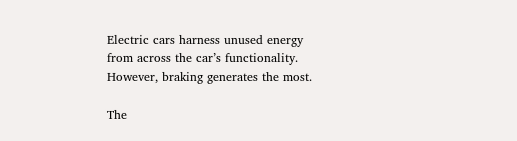Electric cars harness unused energy from across the car’s functionality. However, braking generates the most.

The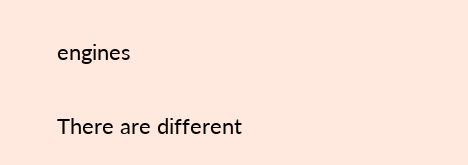engines

There are different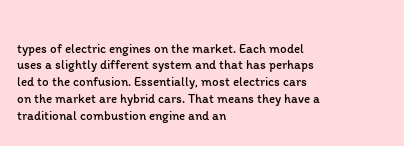types of electric engines on the market. Each model uses a slightly different system and that has perhaps led to the confusion. Essentially, most electrics cars on the market are hybrid cars. That means they have a traditional combustion engine and an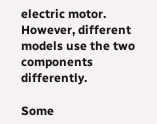electric motor. However, different models use the two components differently.

Some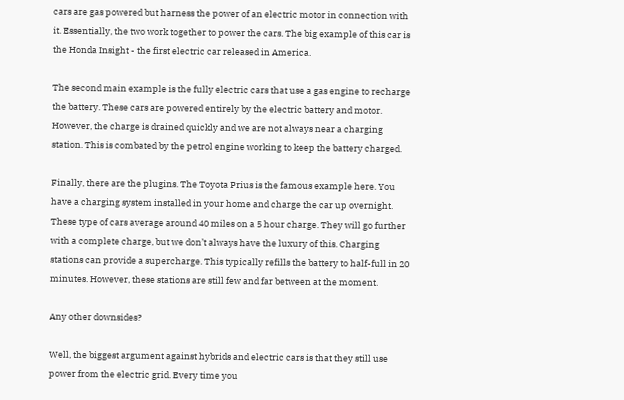cars are gas powered but harness the power of an electric motor in connection with it. Essentially, the two work together to power the cars. The big example of this car is the Honda Insight - the first electric car released in America.

The second main example is the fully electric cars that use a gas engine to recharge the battery. These cars are powered entirely by the electric battery and motor. However, the charge is drained quickly and we are not always near a charging station. This is combated by the petrol engine working to keep the battery charged.

Finally, there are the plugins. The Toyota Prius is the famous example here. You have a charging system installed in your home and charge the car up overnight. These type of cars average around 40 miles on a 5 hour charge. They will go further with a complete charge, but we don’t always have the luxury of this. Charging stations can provide a supercharge. This typically refills the battery to half-full in 20 minutes. However, these stations are still few and far between at the moment.

Any other downsides?

Well, the biggest argument against hybrids and electric cars is that they still use power from the electric grid. Every time you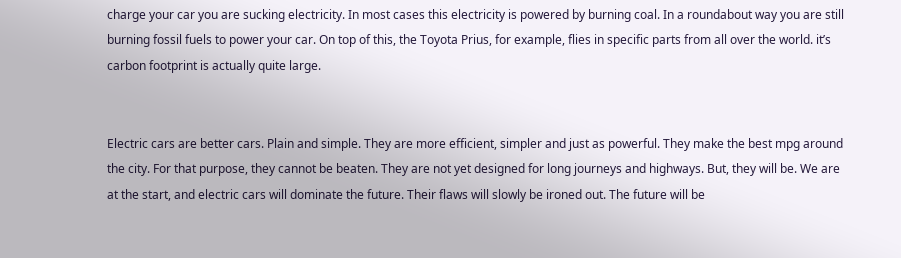charge your car you are sucking electricity. In most cases this electricity is powered by burning coal. In a roundabout way you are still burning fossil fuels to power your car. On top of this, the Toyota Prius, for example, flies in specific parts from all over the world. it’s carbon footprint is actually quite large.


Electric cars are better cars. Plain and simple. They are more efficient, simpler and just as powerful. They make the best mpg around the city. For that purpose, they cannot be beaten. They are not yet designed for long journeys and highways. But, they will be. We are at the start, and electric cars will dominate the future. Their flaws will slowly be ironed out. The future will be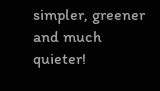simpler, greener and much quieter!